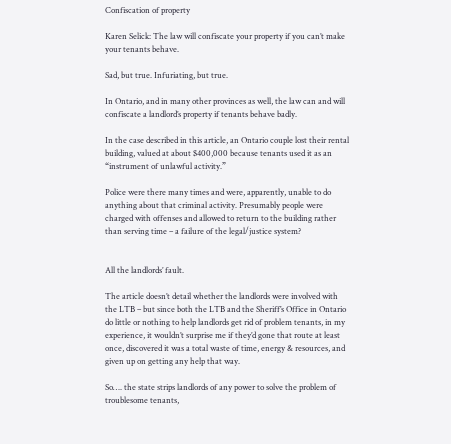Confiscation of property

Karen Selick: The law will confiscate your property if you can’t make your tenants behave.

Sad, but true. Infuriating, but true.

In Ontario, and in many other provinces as well, the law can and will confiscate a landlord’s property if tenants behave badly.

In the case described in this article, an Ontario couple lost their rental building, valued at about $400,000 because tenants used it as an “instrument of unlawful activity.”

Police were there many times and were, apparently, unable to do anything about that criminal activity. Presumably people were charged with offenses and allowed to return to the building rather than serving time – a failure of the legal/justice system?


All the landlords’ fault.

The article doesn’t detail whether the landlords were involved with the LTB – but since both the LTB and the Sheriff’s Office in Ontario do little or nothing to help landlords get rid of problem tenants, in my experience, it wouldn’t surprise me if they’d gone that route at least once, discovered it was a total waste of time, energy & resources, and given up on getting any help that way.

So…. the state strips landlords of any power to solve the problem of troublesome tenants,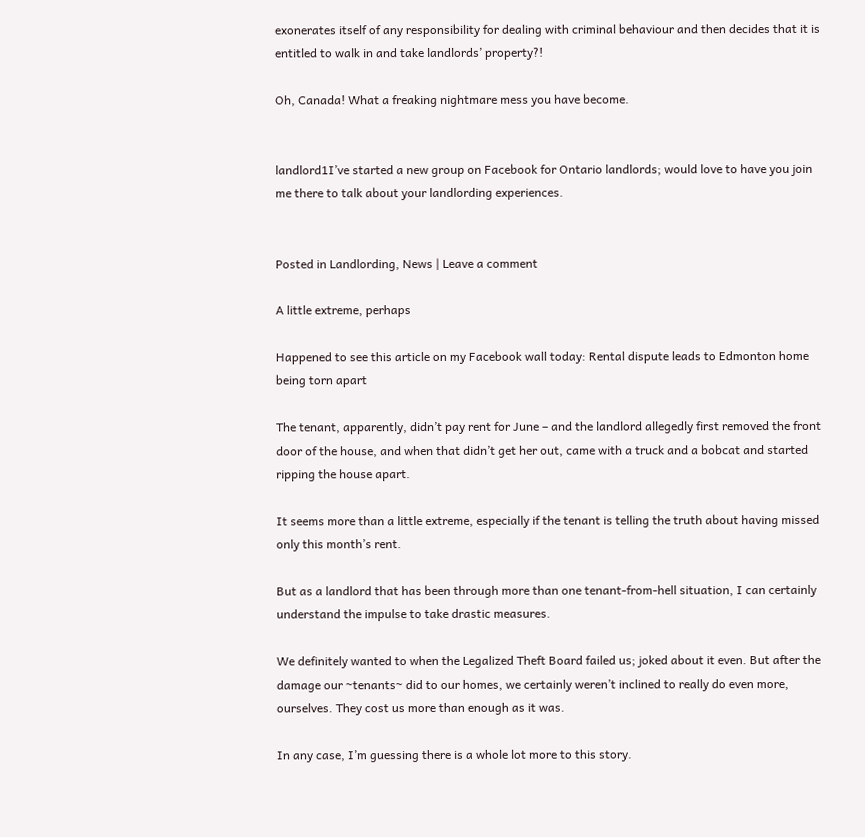exonerates itself of any responsibility for dealing with criminal behaviour and then decides that it is entitled to walk in and take landlords’ property?!

Oh, Canada! What a freaking nightmare mess you have become.


landlord1I’ve started a new group on Facebook for Ontario landlords; would love to have you join me there to talk about your landlording experiences.


Posted in Landlording, News | Leave a comment

A little extreme, perhaps

Happened to see this article on my Facebook wall today: Rental dispute leads to Edmonton home being torn apart

The tenant, apparently, didn’t pay rent for June – and the landlord allegedly first removed the front door of the house, and when that didn’t get her out, came with a truck and a bobcat and started ripping the house apart.

It seems more than a little extreme, especially if the tenant is telling the truth about having missed only this month’s rent.

But as a landlord that has been through more than one tenant-from-hell situation, I can certainly understand the impulse to take drastic measures.

We definitely wanted to when the Legalized Theft Board failed us; joked about it even. But after the damage our ~tenants~ did to our homes, we certainly weren’t inclined to really do even more, ourselves. They cost us more than enough as it was.

In any case, I’m guessing there is a whole lot more to this story.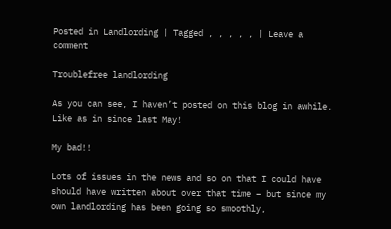Posted in Landlording | Tagged , , , , , | Leave a comment

Troublefree landlording

As you can see, I haven’t posted on this blog in awhile. Like as in since last May!

My bad!!

Lots of issues in the news and so on that I could have should have written about over that time – but since my own landlording has been going so smoothly,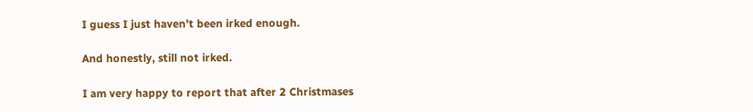I guess I just haven’t been irked enough.

And honestly, still not irked.

I am very happy to report that after 2 Christmases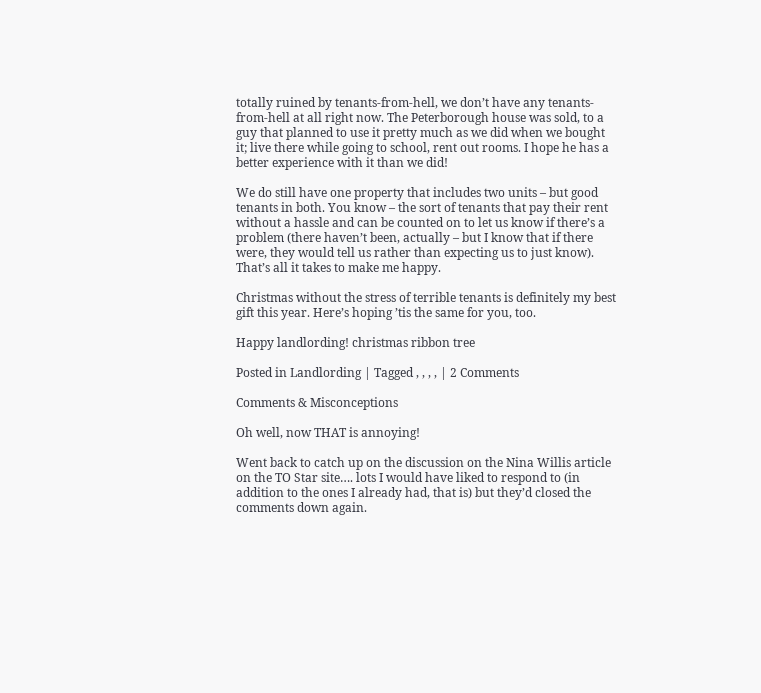totally ruined by tenants-from-hell, we don’t have any tenants-from-hell at all right now. The Peterborough house was sold, to a guy that planned to use it pretty much as we did when we bought it; live there while going to school, rent out rooms. I hope he has a better experience with it than we did!

We do still have one property that includes two units – but good tenants in both. You know – the sort of tenants that pay their rent without a hassle and can be counted on to let us know if there’s a problem (there haven’t been, actually – but I know that if there were, they would tell us rather than expecting us to just know). That’s all it takes to make me happy.

Christmas without the stress of terrible tenants is definitely my best gift this year. Here’s hoping ’tis the same for you, too.

Happy landlording! christmas ribbon tree

Posted in Landlording | Tagged , , , , | 2 Comments

Comments & Misconceptions

Oh well, now THAT is annoying!

Went back to catch up on the discussion on the Nina Willis article on the TO Star site…. lots I would have liked to respond to (in addition to the ones I already had, that is) but they’d closed the comments down again.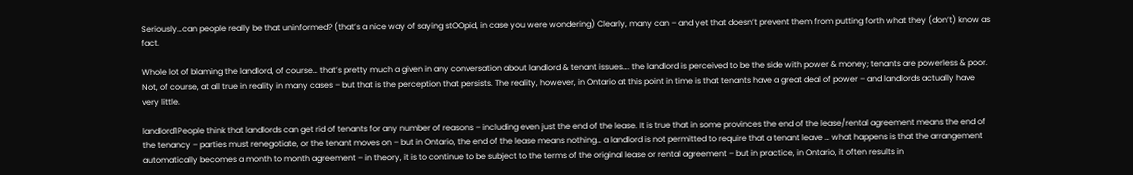Seriously…can people really be that uninformed? (that’s a nice way of saying stOOpid, in case you were wondering) Clearly, many can – and yet that doesn’t prevent them from putting forth what they (don’t) know as fact.

Whole lot of blaming the landlord, of course… that’s pretty much a given in any conversation about landlord & tenant issues…. the landlord is perceived to be the side with power & money; tenants are powerless & poor. Not, of course, at all true in reality in many cases – but that is the perception that persists. The reality, however, in Ontario at this point in time is that tenants have a great deal of power – and landlords actually have very little.

landlord1People think that landlords can get rid of tenants for any number of reasons – including even just the end of the lease. It is true that in some provinces the end of the lease/rental agreement means the end of the tenancy – parties must renegotiate, or the tenant moves on – but in Ontario, the end of the lease means nothing… a landlord is not permitted to require that a tenant leave … what happens is that the arrangement automatically becomes a month to month agreement – in theory, it is to continue to be subject to the terms of the original lease or rental agreement – but in practice, in Ontario, it often results in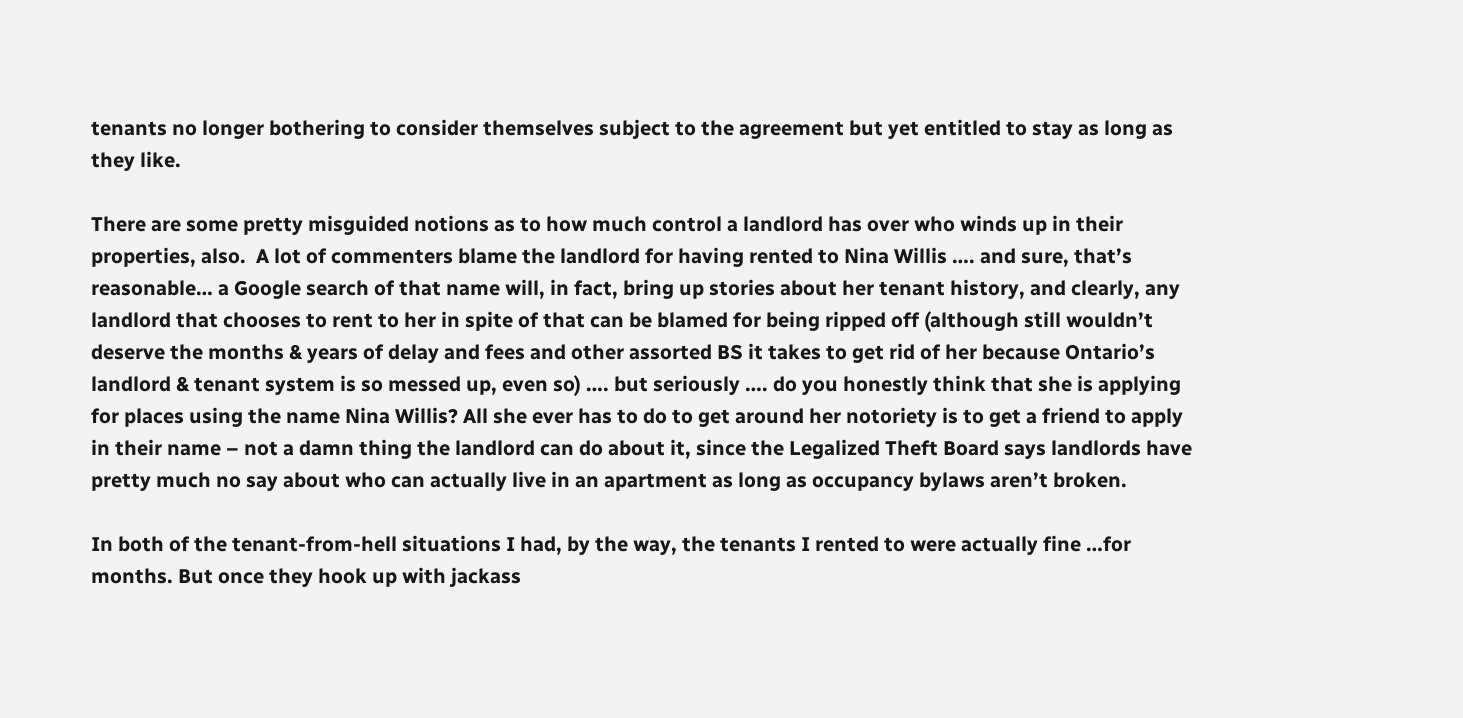tenants no longer bothering to consider themselves subject to the agreement but yet entitled to stay as long as they like.

There are some pretty misguided notions as to how much control a landlord has over who winds up in their properties, also.  A lot of commenters blame the landlord for having rented to Nina Willis …. and sure, that’s reasonable… a Google search of that name will, in fact, bring up stories about her tenant history, and clearly, any landlord that chooses to rent to her in spite of that can be blamed for being ripped off (although still wouldn’t deserve the months & years of delay and fees and other assorted BS it takes to get rid of her because Ontario’s landlord & tenant system is so messed up, even so) …. but seriously …. do you honestly think that she is applying for places using the name Nina Willis? All she ever has to do to get around her notoriety is to get a friend to apply in their name – not a damn thing the landlord can do about it, since the Legalized Theft Board says landlords have pretty much no say about who can actually live in an apartment as long as occupancy bylaws aren’t broken.

In both of the tenant-from-hell situations I had, by the way, the tenants I rented to were actually fine …for months. But once they hook up with jackass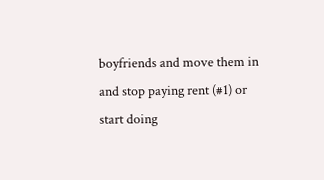boyfriends and move them in and stop paying rent (#1) or start doing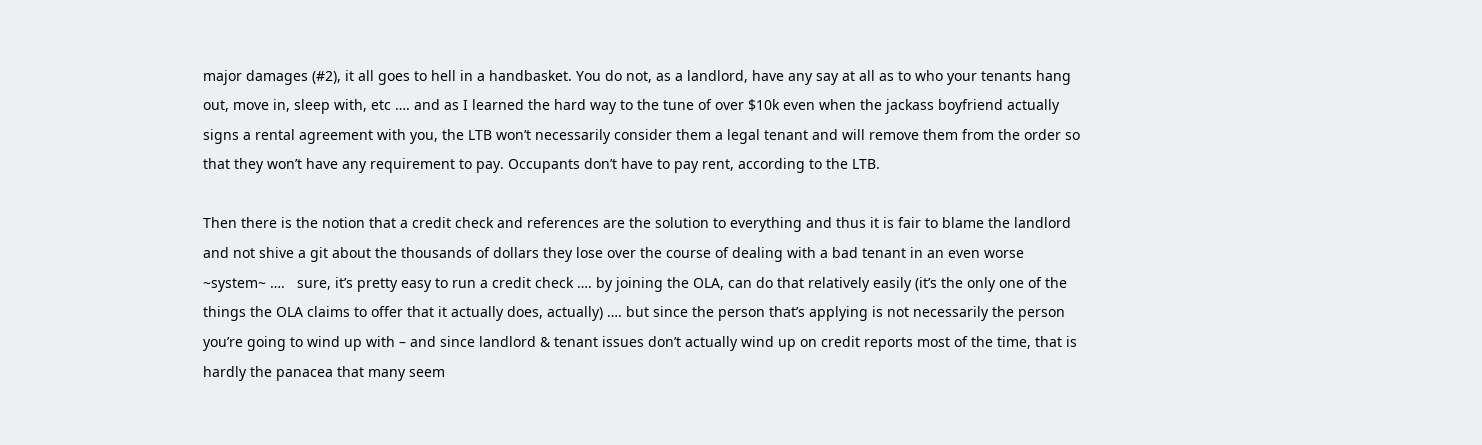major damages (#2), it all goes to hell in a handbasket. You do not, as a landlord, have any say at all as to who your tenants hang out, move in, sleep with, etc …. and as I learned the hard way to the tune of over $10k even when the jackass boyfriend actually signs a rental agreement with you, the LTB won’t necessarily consider them a legal tenant and will remove them from the order so that they won’t have any requirement to pay. Occupants don’t have to pay rent, according to the LTB.

Then there is the notion that a credit check and references are the solution to everything and thus it is fair to blame the landlord and not shive a git about the thousands of dollars they lose over the course of dealing with a bad tenant in an even worse ~system~ ….   sure, it’s pretty easy to run a credit check …. by joining the OLA, can do that relatively easily (it’s the only one of the things the OLA claims to offer that it actually does, actually) …. but since the person that’s applying is not necessarily the person you’re going to wind up with – and since landlord & tenant issues don’t actually wind up on credit reports most of the time, that is hardly the panacea that many seem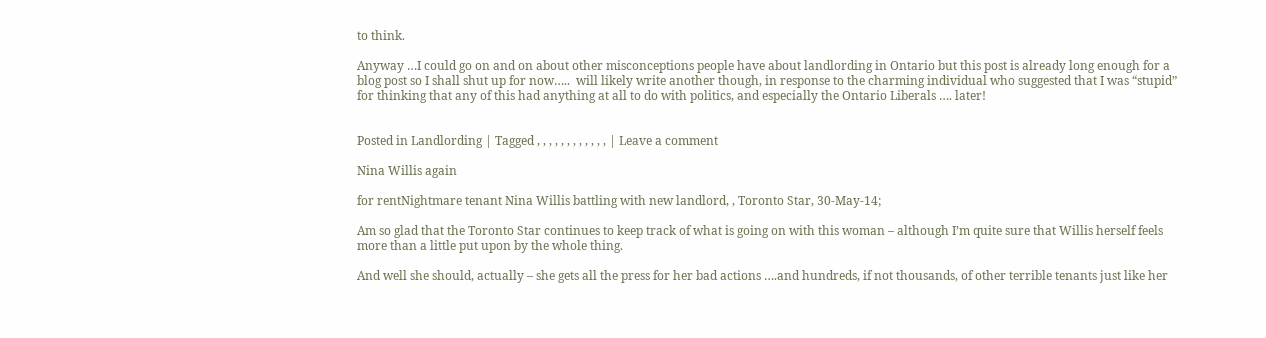to think.

Anyway …I could go on and on about other misconceptions people have about landlording in Ontario but this post is already long enough for a blog post so I shall shut up for now…..  will likely write another though, in response to the charming individual who suggested that I was “stupid” for thinking that any of this had anything at all to do with politics, and especially the Ontario Liberals …. later!


Posted in Landlording | Tagged , , , , , , , , , , , , | Leave a comment

Nina Willis again

for rentNightmare tenant Nina Willis battling with new landlord, , Toronto Star, 30-May-14;

Am so glad that the Toronto Star continues to keep track of what is going on with this woman – although I’m quite sure that Willis herself feels more than a little put upon by the whole thing.

And well she should, actually – she gets all the press for her bad actions ….and hundreds, if not thousands, of other terrible tenants just like her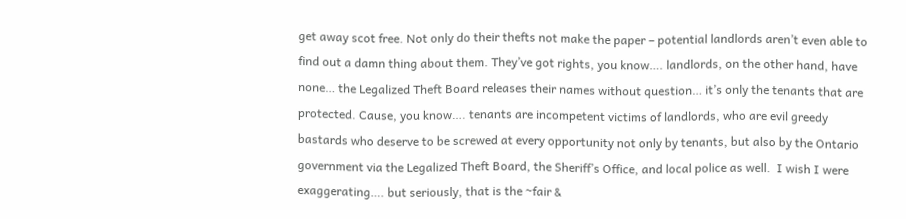get away scot free. Not only do their thefts not make the paper – potential landlords aren’t even able to find out a damn thing about them. They’ve got rights, you know…. landlords, on the other hand, have none… the Legalized Theft Board releases their names without question… it’s only the tenants that are protected. Cause, you know…. tenants are incompetent victims of landlords, who are evil greedy bastards who deserve to be screwed at every opportunity not only by tenants, but also by the Ontario government via the Legalized Theft Board, the Sheriff’s Office, and local police as well.  I wish I were exaggerating…. but seriously, that is the ~fair &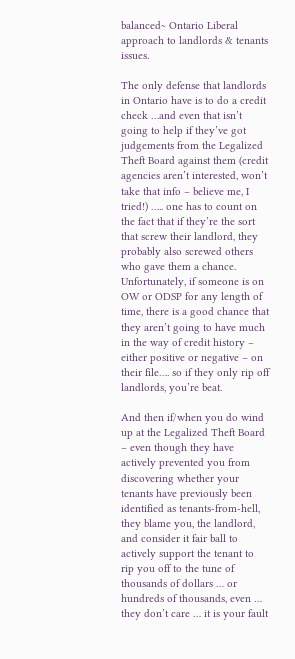balanced~ Ontario Liberal approach to landlords & tenants issues.

The only defense that landlords in Ontario have is to do a credit check …and even that isn’t going to help if they’ve got judgements from the Legalized Theft Board against them (credit agencies aren’t interested, won’t take that info – believe me, I tried!) ….. one has to count on the fact that if they’re the sort that screw their landlord, they probably also screwed others who gave them a chance. Unfortunately, if someone is on OW or ODSP for any length of time, there is a good chance that they aren’t going to have much in the way of credit history – either positive or negative – on their file…. so if they only rip off landlords, you’re beat.

And then if/when you do wind up at the Legalized Theft Board – even though they have actively prevented you from discovering whether your tenants have previously been identified as tenants-from-hell, they blame you, the landlord, and consider it fair ball to actively support the tenant to rip you off to the tune of thousands of dollars … or hundreds of thousands, even … they don’t care … it is your fault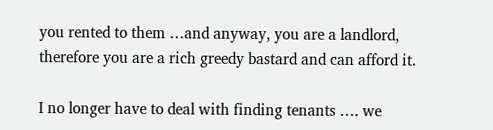you rented to them …and anyway, you are a landlord, therefore you are a rich greedy bastard and can afford it.

I no longer have to deal with finding tenants …. we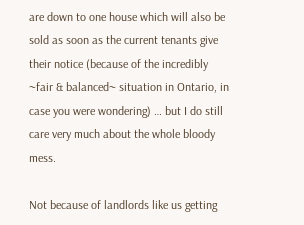are down to one house which will also be sold as soon as the current tenants give their notice (because of the incredibly ~fair & balanced~ situation in Ontario, in case you were wondering) … but I do still care very much about the whole bloody mess.

Not because of landlords like us getting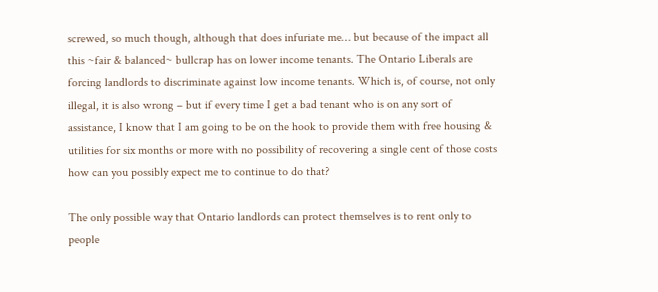screwed, so much though, although that does infuriate me… but because of the impact all this ~fair & balanced~ bullcrap has on lower income tenants. The Ontario Liberals are forcing landlords to discriminate against low income tenants. Which is, of course, not only illegal, it is also wrong – but if every time I get a bad tenant who is on any sort of assistance, I know that I am going to be on the hook to provide them with free housing & utilities for six months or more with no possibility of recovering a single cent of those costs how can you possibly expect me to continue to do that?

The only possible way that Ontario landlords can protect themselves is to rent only to people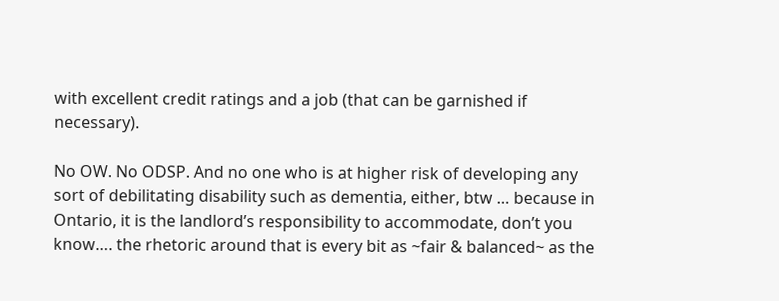with excellent credit ratings and a job (that can be garnished if necessary).

No OW. No ODSP. And no one who is at higher risk of developing any sort of debilitating disability such as dementia, either, btw … because in Ontario, it is the landlord’s responsibility to accommodate, don’t you know…. the rhetoric around that is every bit as ~fair & balanced~ as the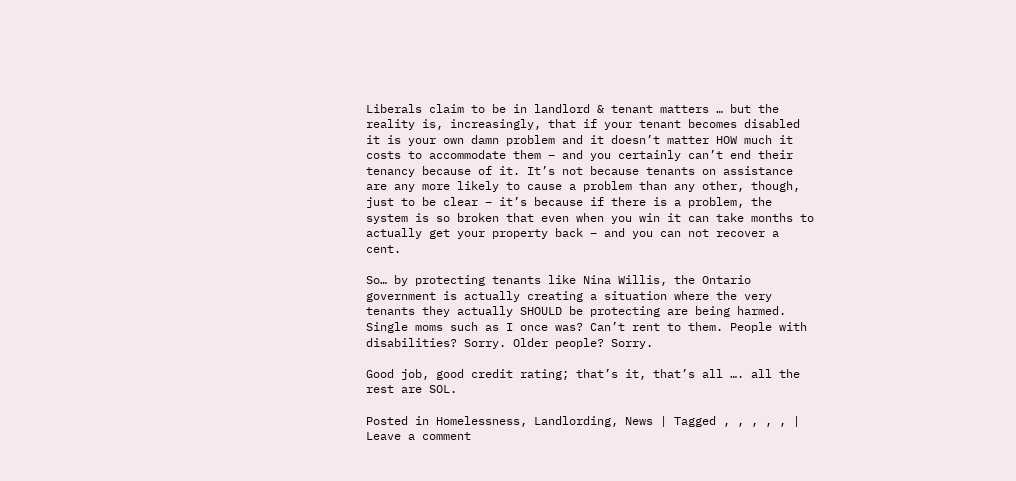Liberals claim to be in landlord & tenant matters … but the reality is, increasingly, that if your tenant becomes disabled it is your own damn problem and it doesn’t matter HOW much it costs to accommodate them – and you certainly can’t end their tenancy because of it. It’s not because tenants on assistance are any more likely to cause a problem than any other, though, just to be clear – it’s because if there is a problem, the system is so broken that even when you win it can take months to actually get your property back – and you can not recover a cent.

So… by protecting tenants like Nina Willis, the Ontario government is actually creating a situation where the very tenants they actually SHOULD be protecting are being harmed. Single moms such as I once was? Can’t rent to them. People with disabilities? Sorry. Older people? Sorry.

Good job, good credit rating; that’s it, that’s all …. all the rest are SOL.

Posted in Homelessness, Landlording, News | Tagged , , , , , | Leave a comment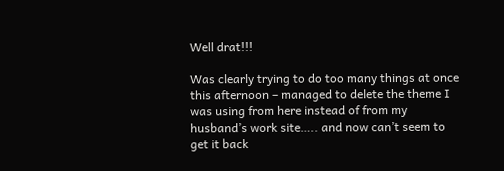Well drat!!!

Was clearly trying to do too many things at once this afternoon – managed to delete the theme I was using from here instead of from my husband’s work site….. and now can’t seem to get it back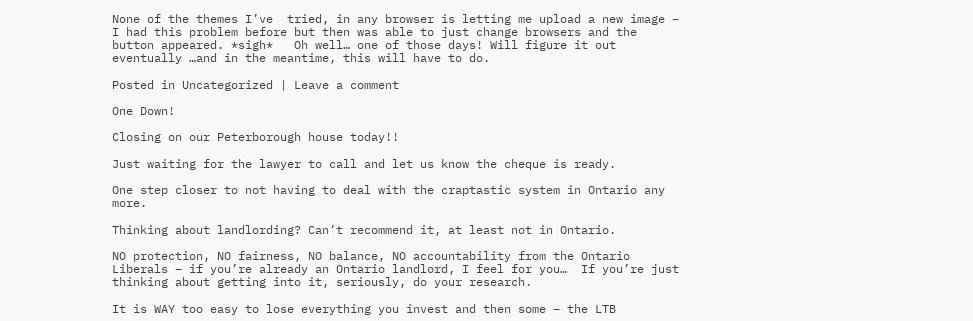None of the themes I’ve  tried, in any browser is letting me upload a new image – I had this problem before but then was able to just change browsers and the button appeared. *sigh*   Oh well… one of those days! Will figure it out eventually …and in the meantime, this will have to do.

Posted in Uncategorized | Leave a comment

One Down!

Closing on our Peterborough house today!!

Just waiting for the lawyer to call and let us know the cheque is ready.

One step closer to not having to deal with the craptastic system in Ontario any more.

Thinking about landlording? Can’t recommend it, at least not in Ontario.

NO protection, NO fairness, NO balance, NO accountability from the Ontario Liberals – if you’re already an Ontario landlord, I feel for you…  If you’re just thinking about getting into it, seriously, do your research.

It is WAY too easy to lose everything you invest and then some – the LTB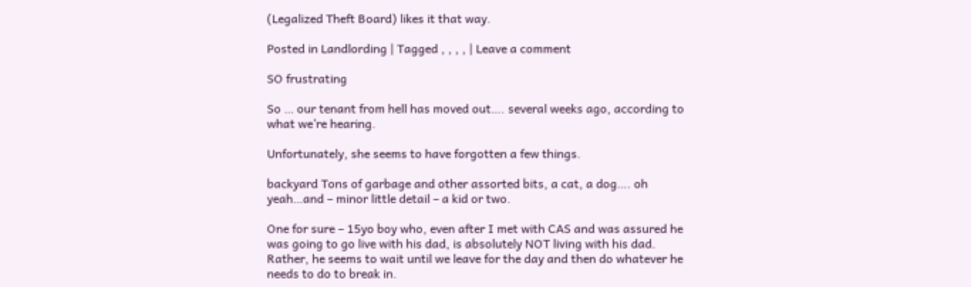(Legalized Theft Board) likes it that way.

Posted in Landlording | Tagged , , , , | Leave a comment

SO frustrating

So … our tenant from hell has moved out…. several weeks ago, according to what we’re hearing.

Unfortunately, she seems to have forgotten a few things.

backyard Tons of garbage and other assorted bits, a cat, a dog…. oh yeah…and – minor little detail – a kid or two.

One for sure – 15yo boy who, even after I met with CAS and was assured he was going to go live with his dad, is absolutely NOT living with his dad. Rather, he seems to wait until we leave for the day and then do whatever he needs to do to break in.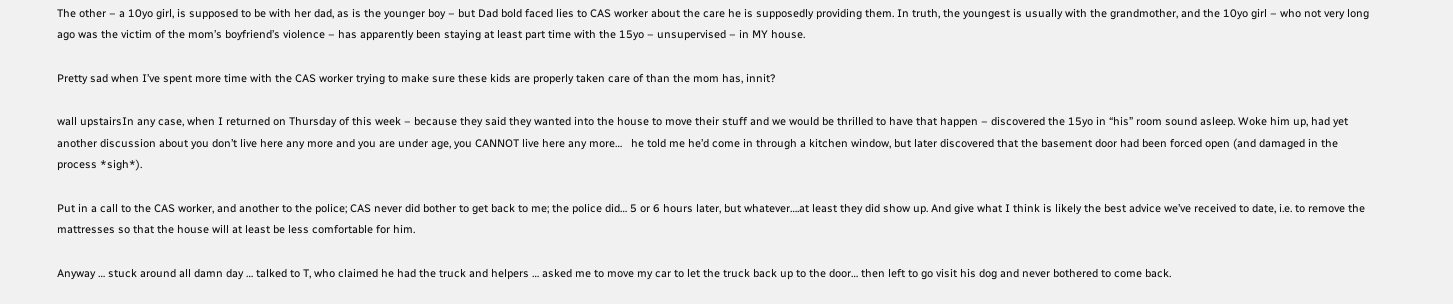The other – a 10yo girl, is supposed to be with her dad, as is the younger boy – but Dad bold faced lies to CAS worker about the care he is supposedly providing them. In truth, the youngest is usually with the grandmother, and the 10yo girl – who not very long ago was the victim of the mom’s boyfriend’s violence – has apparently been staying at least part time with the 15yo – unsupervised – in MY house.

Pretty sad when I’ve spent more time with the CAS worker trying to make sure these kids are properly taken care of than the mom has, innit?

wall upstairsIn any case, when I returned on Thursday of this week – because they said they wanted into the house to move their stuff and we would be thrilled to have that happen – discovered the 15yo in “his” room sound asleep. Woke him up, had yet another discussion about you don’t live here any more and you are under age, you CANNOT live here any more…   he told me he’d come in through a kitchen window, but later discovered that the basement door had been forced open (and damaged in the process *sigh*).

Put in a call to the CAS worker, and another to the police; CAS never did bother to get back to me; the police did… 5 or 6 hours later, but whatever….at least they did show up. And give what I think is likely the best advice we’ve received to date, i.e. to remove the mattresses so that the house will at least be less comfortable for him.

Anyway … stuck around all damn day … talked to T, who claimed he had the truck and helpers … asked me to move my car to let the truck back up to the door… then left to go visit his dog and never bothered to come back.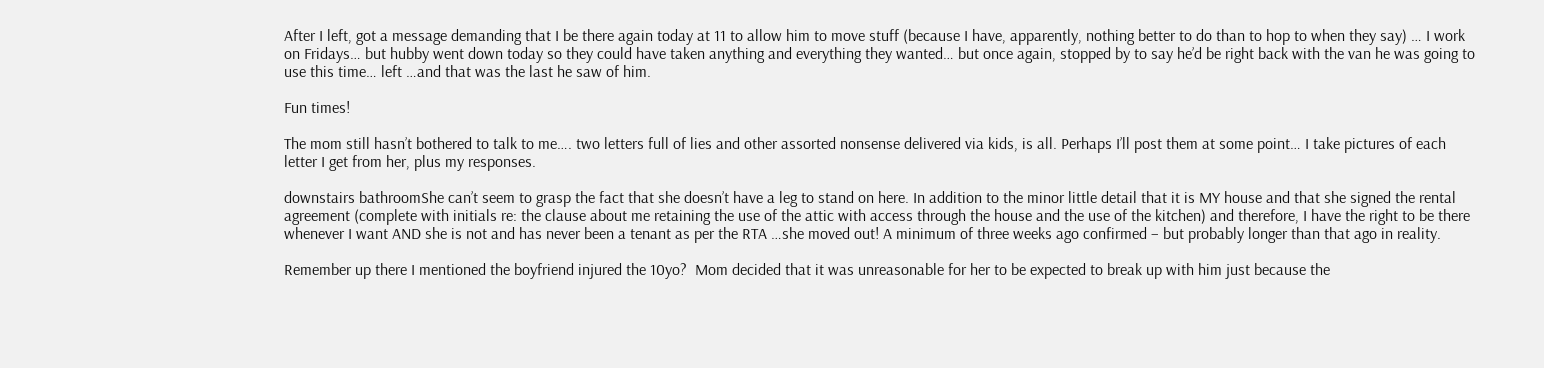After I left, got a message demanding that I be there again today at 11 to allow him to move stuff (because I have, apparently, nothing better to do than to hop to when they say) … I work on Fridays… but hubby went down today so they could have taken anything and everything they wanted… but once again, stopped by to say he’d be right back with the van he was going to use this time… left …and that was the last he saw of him.

Fun times!

The mom still hasn’t bothered to talk to me…. two letters full of lies and other assorted nonsense delivered via kids, is all. Perhaps I’ll post them at some point… I take pictures of each letter I get from her, plus my responses.

downstairs bathroomShe can’t seem to grasp the fact that she doesn’t have a leg to stand on here. In addition to the minor little detail that it is MY house and that she signed the rental agreement (complete with initials re: the clause about me retaining the use of the attic with access through the house and the use of the kitchen) and therefore, I have the right to be there whenever I want AND she is not and has never been a tenant as per the RTA …she moved out! A minimum of three weeks ago confirmed – but probably longer than that ago in reality.

Remember up there I mentioned the boyfriend injured the 10yo?  Mom decided that it was unreasonable for her to be expected to break up with him just because the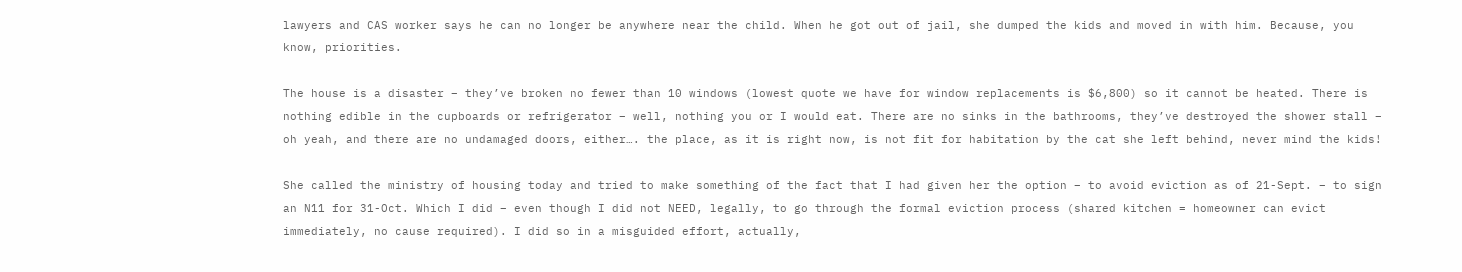lawyers and CAS worker says he can no longer be anywhere near the child. When he got out of jail, she dumped the kids and moved in with him. Because, you know, priorities.

The house is a disaster – they’ve broken no fewer than 10 windows (lowest quote we have for window replacements is $6,800) so it cannot be heated. There is nothing edible in the cupboards or refrigerator – well, nothing you or I would eat. There are no sinks in the bathrooms, they’ve destroyed the shower stall – oh yeah, and there are no undamaged doors, either…. the place, as it is right now, is not fit for habitation by the cat she left behind, never mind the kids!

She called the ministry of housing today and tried to make something of the fact that I had given her the option – to avoid eviction as of 21-Sept. – to sign an N11 for 31-Oct. Which I did – even though I did not NEED, legally, to go through the formal eviction process (shared kitchen = homeowner can evict immediately, no cause required). I did so in a misguided effort, actually,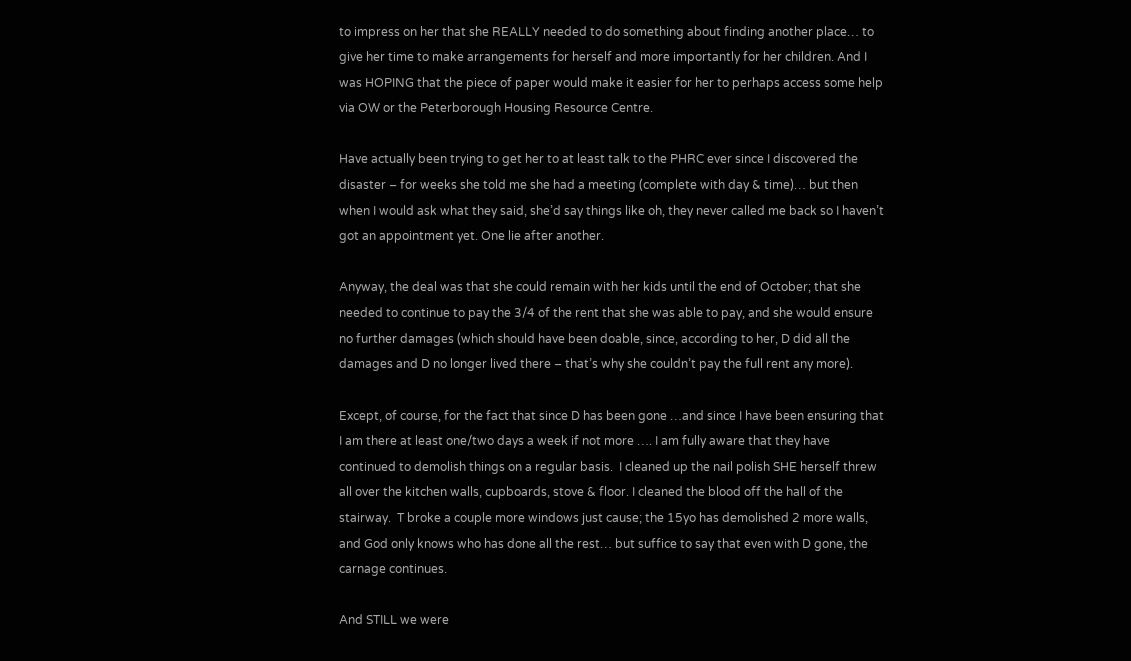to impress on her that she REALLY needed to do something about finding another place… to give her time to make arrangements for herself and more importantly for her children. And I was HOPING that the piece of paper would make it easier for her to perhaps access some help via OW or the Peterborough Housing Resource Centre.

Have actually been trying to get her to at least talk to the PHRC ever since I discovered the disaster – for weeks she told me she had a meeting (complete with day & time)… but then when I would ask what they said, she’d say things like oh, they never called me back so I haven’t got an appointment yet. One lie after another.

Anyway, the deal was that she could remain with her kids until the end of October; that she needed to continue to pay the 3/4 of the rent that she was able to pay, and she would ensure no further damages (which should have been doable, since, according to her, D did all the damages and D no longer lived there – that’s why she couldn’t pay the full rent any more).

Except, of course, for the fact that since D has been gone …and since I have been ensuring that I am there at least one/two days a week if not more …. I am fully aware that they have continued to demolish things on a regular basis.  I cleaned up the nail polish SHE herself threw all over the kitchen walls, cupboards, stove & floor. I cleaned the blood off the hall of the stairway.  T broke a couple more windows just cause; the 15yo has demolished 2 more walls, and God only knows who has done all the rest… but suffice to say that even with D gone, the carnage continues.

And STILL we were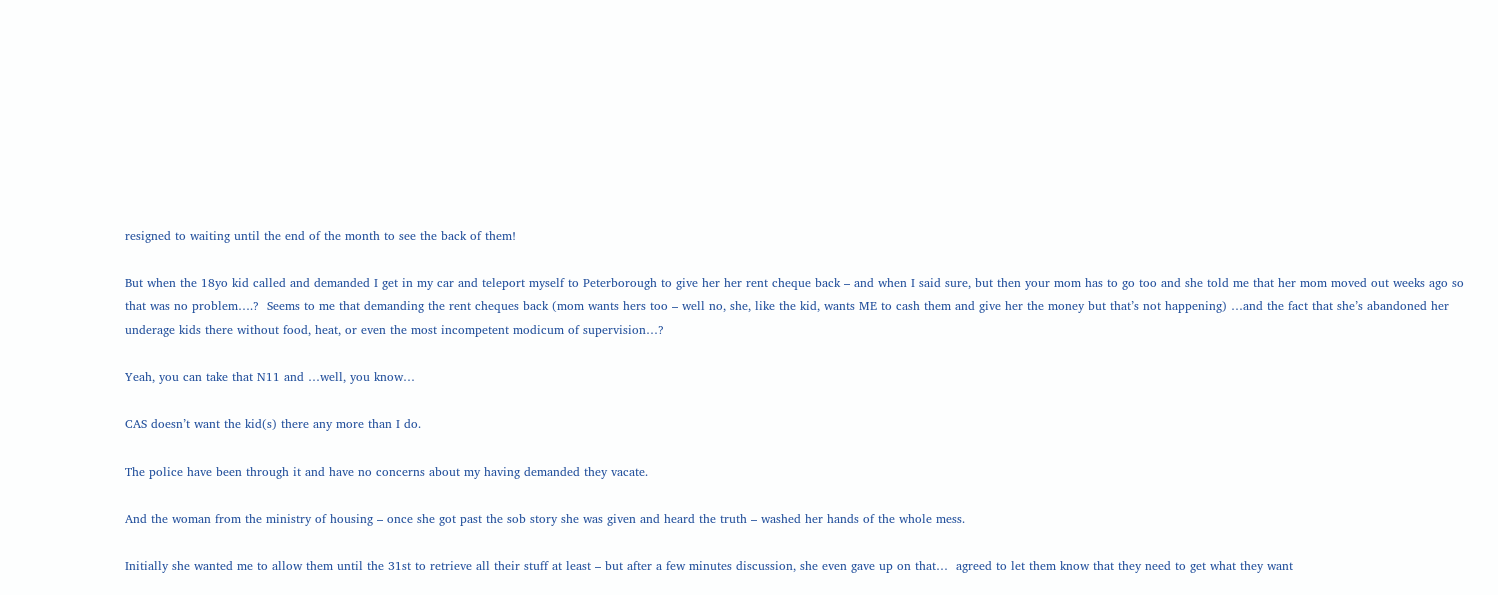resigned to waiting until the end of the month to see the back of them!

But when the 18yo kid called and demanded I get in my car and teleport myself to Peterborough to give her her rent cheque back – and when I said sure, but then your mom has to go too and she told me that her mom moved out weeks ago so that was no problem….?  Seems to me that demanding the rent cheques back (mom wants hers too – well no, she, like the kid, wants ME to cash them and give her the money but that’s not happening) …and the fact that she’s abandoned her underage kids there without food, heat, or even the most incompetent modicum of supervision…?

Yeah, you can take that N11 and …well, you know…

CAS doesn’t want the kid(s) there any more than I do.

The police have been through it and have no concerns about my having demanded they vacate.

And the woman from the ministry of housing – once she got past the sob story she was given and heard the truth – washed her hands of the whole mess.

Initially she wanted me to allow them until the 31st to retrieve all their stuff at least – but after a few minutes discussion, she even gave up on that…  agreed to let them know that they need to get what they want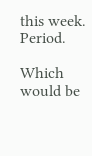this week. Period.

Which would be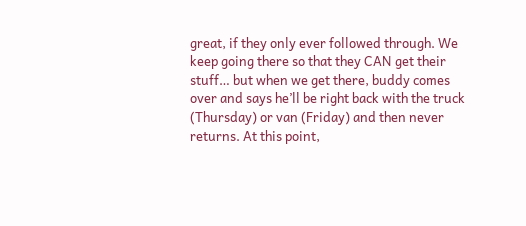great, if they only ever followed through. We keep going there so that they CAN get their stuff… but when we get there, buddy comes over and says he’ll be right back with the truck (Thursday) or van (Friday) and then never returns. At this point,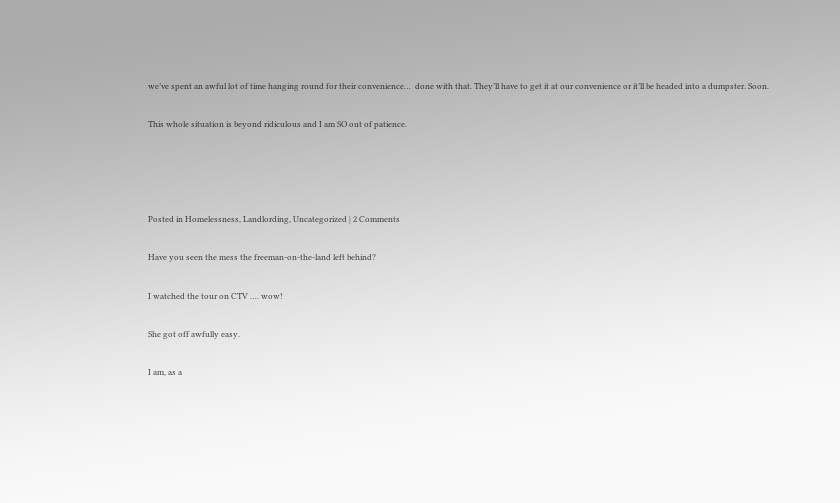we’ve spent an awful lot of time hanging round for their convenience…  done with that. They’ll have to get it at our convenience or it’ll be headed into a dumpster. Soon.

This whole situation is beyond ridiculous and I am SO out of patience.




Posted in Homelessness, Landlording, Uncategorized | 2 Comments

Have you seen the mess the freeman-on-the-land left behind?

I watched the tour on CTV …. wow!

She got off awfully easy.

I am, as a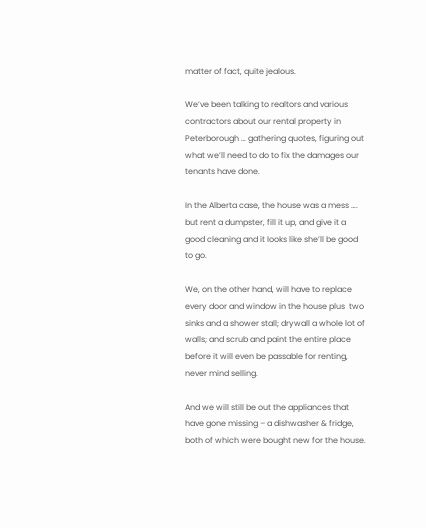matter of fact, quite jealous.

We’ve been talking to realtors and various contractors about our rental property in Peterborough … gathering quotes, figuring out what we’ll need to do to fix the damages our tenants have done.

In the Alberta case, the house was a mess …. but rent a dumpster, fill it up, and give it a good cleaning and it looks like she’ll be good to go.

We, on the other hand, will have to replace every door and window in the house plus  two sinks and a shower stall; drywall a whole lot of walls; and scrub and paint the entire place before it will even be passable for renting, never mind selling.

And we will still be out the appliances that have gone missing – a dishwasher & fridge, both of which were bought new for the house.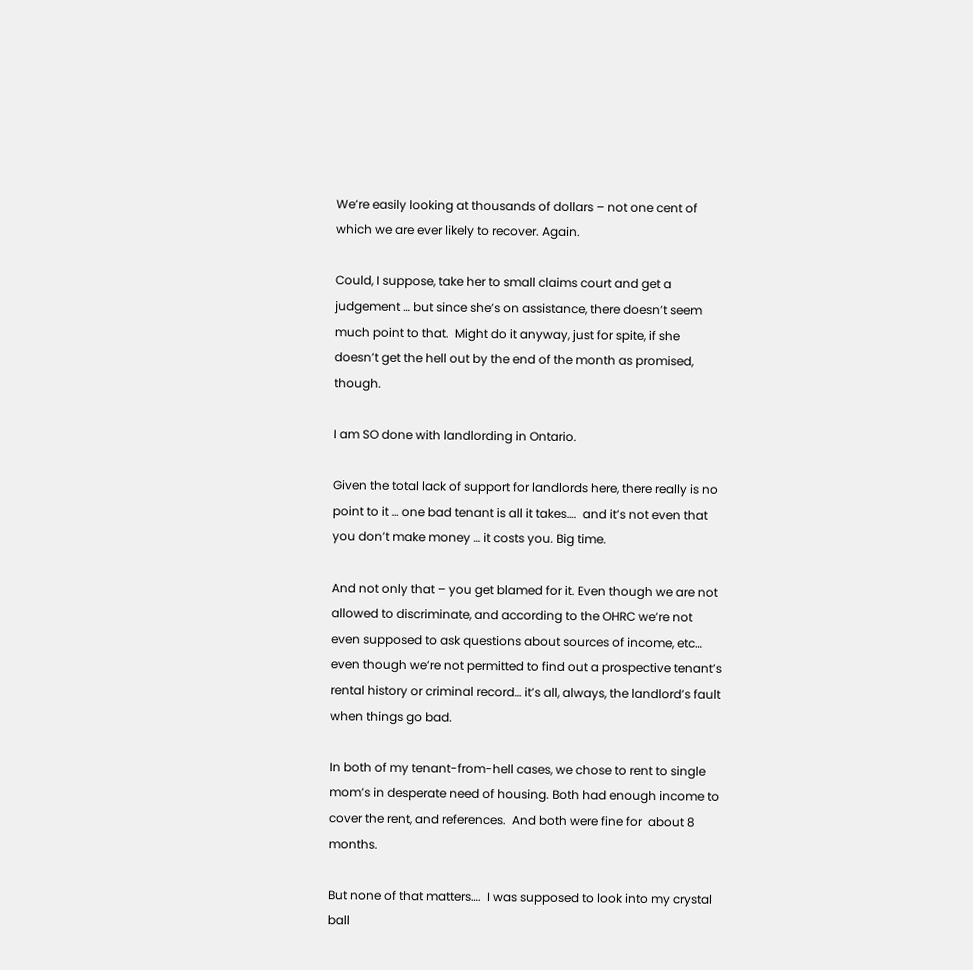We’re easily looking at thousands of dollars – not one cent of which we are ever likely to recover. Again.

Could, I suppose, take her to small claims court and get a judgement … but since she’s on assistance, there doesn’t seem much point to that.  Might do it anyway, just for spite, if she doesn’t get the hell out by the end of the month as promised, though.

I am SO done with landlording in Ontario.

Given the total lack of support for landlords here, there really is no point to it … one bad tenant is all it takes….  and it’s not even that you don’t make money … it costs you. Big time.

And not only that – you get blamed for it. Even though we are not allowed to discriminate, and according to the OHRC we’re not even supposed to ask questions about sources of income, etc…  even though we’re not permitted to find out a prospective tenant’s rental history or criminal record… it’s all, always, the landlord’s fault when things go bad.

In both of my tenant-from-hell cases, we chose to rent to single mom’s in desperate need of housing. Both had enough income to cover the rent, and references.  And both were fine for  about 8 months.

But none of that matters….  I was supposed to look into my crystal ball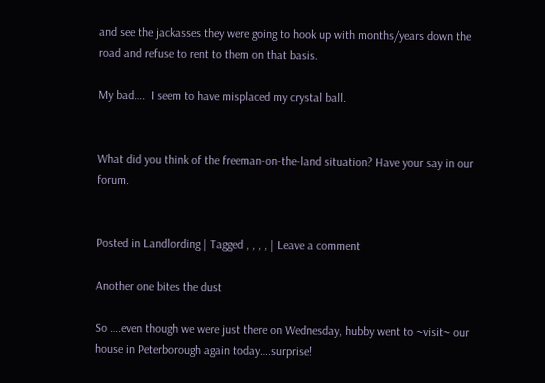and see the jackasses they were going to hook up with months/years down the road and refuse to rent to them on that basis.

My bad….  I seem to have misplaced my crystal ball.


What did you think of the freeman-on-the-land situation? Have your say in our forum.


Posted in Landlording | Tagged , , , , | Leave a comment

Another one bites the dust

So ….even though we were just there on Wednesday, hubby went to ~visit~ our house in Peterborough again today….surprise!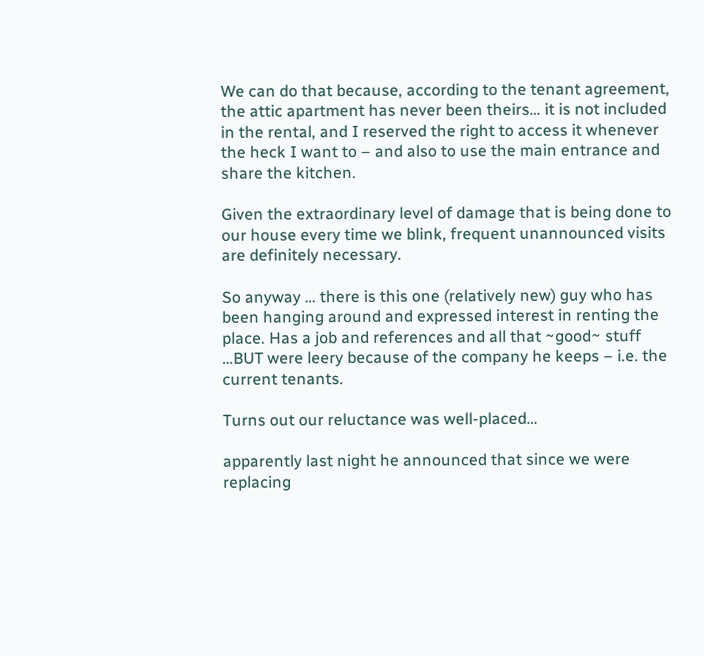We can do that because, according to the tenant agreement, the attic apartment has never been theirs… it is not included in the rental, and I reserved the right to access it whenever the heck I want to – and also to use the main entrance and share the kitchen.

Given the extraordinary level of damage that is being done to our house every time we blink, frequent unannounced visits are definitely necessary.

So anyway … there is this one (relatively new) guy who has been hanging around and expressed interest in renting the place. Has a job and references and all that ~good~ stuff …BUT were leery because of the company he keeps – i.e. the current tenants.

Turns out our reluctance was well-placed…

apparently last night he announced that since we were replacing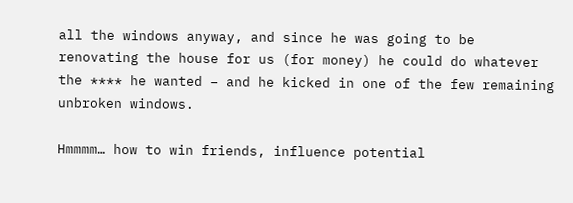all the windows anyway, and since he was going to be renovating the house for us (for money) he could do whatever the **** he wanted – and he kicked in one of the few remaining unbroken windows.

Hmmmm… how to win friends, influence potential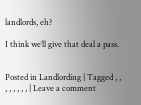landlords, eh?

I think we’ll give that deal a pass.


Posted in Landlording | Tagged , , , , , , , , | Leave a comment